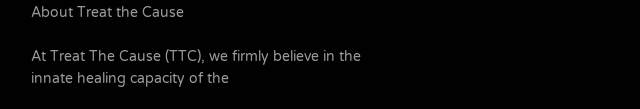About Treat the Cause

At Treat The Cause (TTC), we firmly believe in the innate healing capacity of the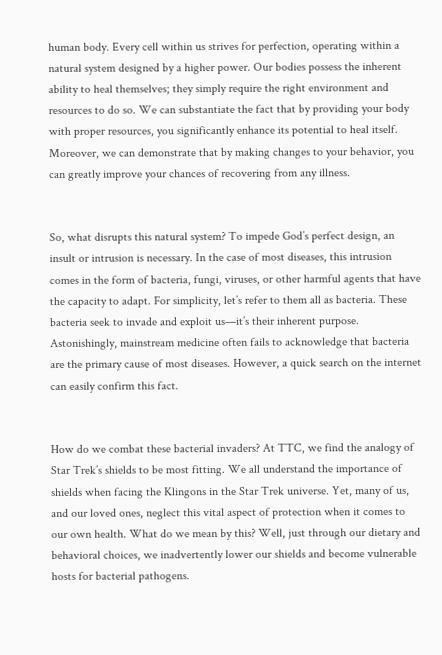human body. Every cell within us strives for perfection, operating within a natural system designed by a higher power. Our bodies possess the inherent ability to heal themselves; they simply require the right environment and resources to do so. We can substantiate the fact that by providing your body with proper resources, you significantly enhance its potential to heal itself. Moreover, we can demonstrate that by making changes to your behavior, you can greatly improve your chances of recovering from any illness.


So, what disrupts this natural system? To impede God’s perfect design, an insult or intrusion is necessary. In the case of most diseases, this intrusion comes in the form of bacteria, fungi, viruses, or other harmful agents that have the capacity to adapt. For simplicity, let’s refer to them all as bacteria. These bacteria seek to invade and exploit us—it’s their inherent purpose. Astonishingly, mainstream medicine often fails to acknowledge that bacteria are the primary cause of most diseases. However, a quick search on the internet can easily confirm this fact.


How do we combat these bacterial invaders? At TTC, we find the analogy of Star Trek’s shields to be most fitting. We all understand the importance of shields when facing the Klingons in the Star Trek universe. Yet, many of us, and our loved ones, neglect this vital aspect of protection when it comes to our own health. What do we mean by this? Well, just through our dietary and behavioral choices, we inadvertently lower our shields and become vulnerable hosts for bacterial pathogens.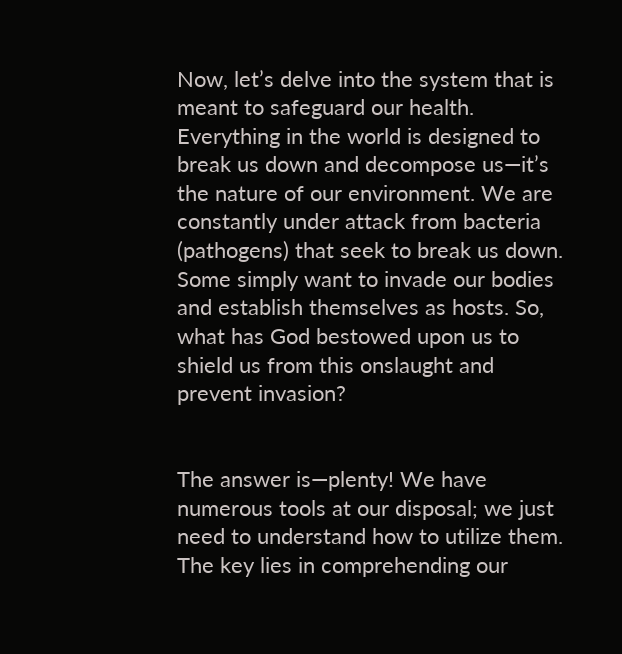Now, let’s delve into the system that is meant to safeguard our health. Everything in the world is designed to break us down and decompose us—it’s the nature of our environment. We are constantly under attack from bacteria (pathogens) that seek to break us down. Some simply want to invade our bodies and establish themselves as hosts. So, what has God bestowed upon us to shield us from this onslaught and prevent invasion?


The answer is—plenty! We have numerous tools at our disposal; we just need to understand how to utilize them. The key lies in comprehending our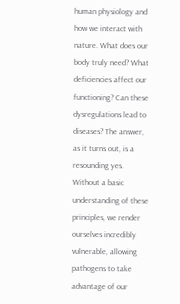human physiology and how we interact with nature. What does our body truly need? What deficiencies affect our functioning? Can these dysregulations lead to diseases? The answer, as it turns out, is a resounding yes. Without a basic understanding of these principles, we render ourselves incredibly vulnerable, allowing pathogens to take advantage of our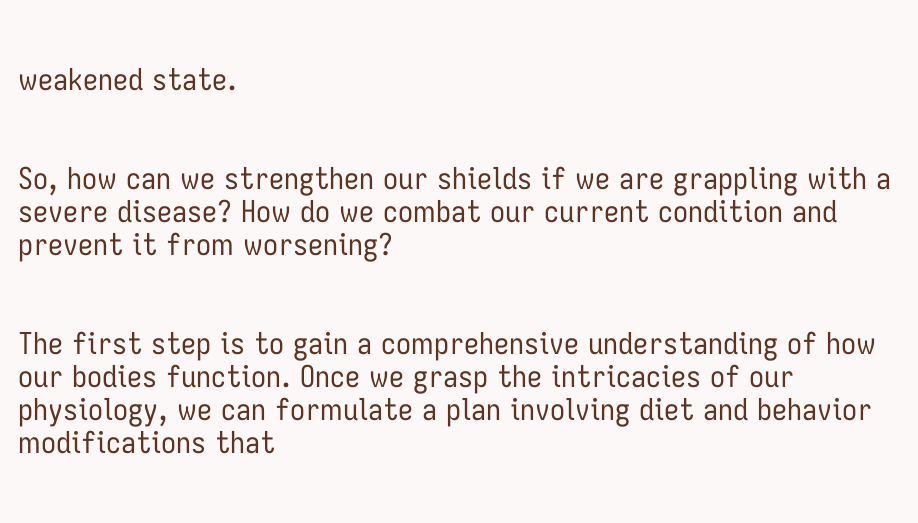weakened state.


So, how can we strengthen our shields if we are grappling with a severe disease? How do we combat our current condition and prevent it from worsening?


The first step is to gain a comprehensive understanding of how our bodies function. Once we grasp the intricacies of our physiology, we can formulate a plan involving diet and behavior modifications that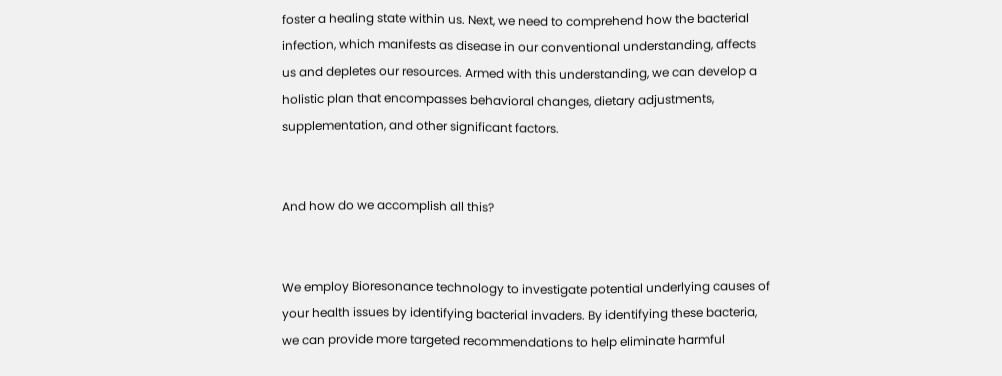foster a healing state within us. Next, we need to comprehend how the bacterial infection, which manifests as disease in our conventional understanding, affects us and depletes our resources. Armed with this understanding, we can develop a holistic plan that encompasses behavioral changes, dietary adjustments, supplementation, and other significant factors.


And how do we accomplish all this?


We employ Bioresonance technology to investigate potential underlying causes of your health issues by identifying bacterial invaders. By identifying these bacteria, we can provide more targeted recommendations to help eliminate harmful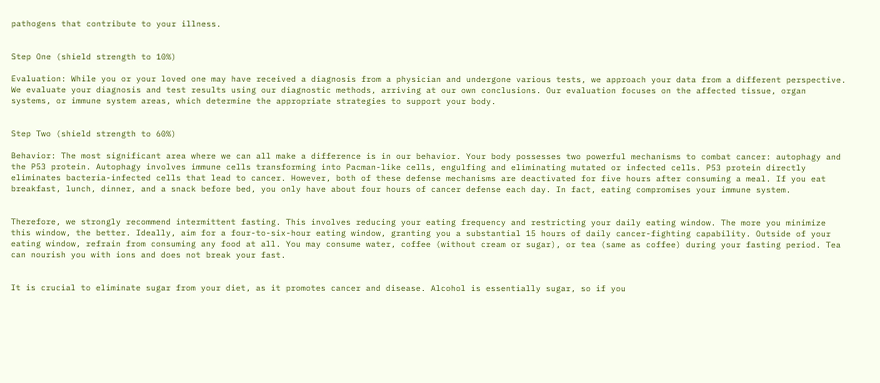pathogens that contribute to your illness.


Step One (shield strength to 10%)

Evaluation: While you or your loved one may have received a diagnosis from a physician and undergone various tests, we approach your data from a different perspective. We evaluate your diagnosis and test results using our diagnostic methods, arriving at our own conclusions. Our evaluation focuses on the affected tissue, organ systems, or immune system areas, which determine the appropriate strategies to support your body.


Step Two (shield strength to 60%)

Behavior: The most significant area where we can all make a difference is in our behavior. Your body possesses two powerful mechanisms to combat cancer: autophagy and the P53 protein. Autophagy involves immune cells transforming into Pacman-like cells, engulfing and eliminating mutated or infected cells. P53 protein directly eliminates bacteria-infected cells that lead to cancer. However, both of these defense mechanisms are deactivated for five hours after consuming a meal. If you eat breakfast, lunch, dinner, and a snack before bed, you only have about four hours of cancer defense each day. In fact, eating compromises your immune system.


Therefore, we strongly recommend intermittent fasting. This involves reducing your eating frequency and restricting your daily eating window. The more you minimize this window, the better. Ideally, aim for a four-to-six-hour eating window, granting you a substantial 15 hours of daily cancer-fighting capability. Outside of your eating window, refrain from consuming any food at all. You may consume water, coffee (without cream or sugar), or tea (same as coffee) during your fasting period. Tea can nourish you with ions and does not break your fast.


It is crucial to eliminate sugar from your diet, as it promotes cancer and disease. Alcohol is essentially sugar, so if you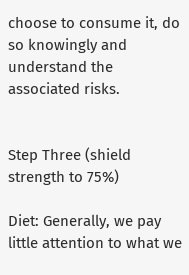choose to consume it, do so knowingly and understand the associated risks.


Step Three (shield strength to 75%)

Diet: Generally, we pay little attention to what we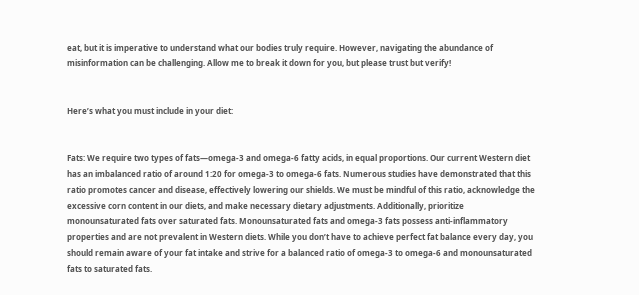eat, but it is imperative to understand what our bodies truly require. However, navigating the abundance of misinformation can be challenging. Allow me to break it down for you, but please trust but verify!


Here’s what you must include in your diet:


Fats: We require two types of fats—omega-3 and omega-6 fatty acids, in equal proportions. Our current Western diet has an imbalanced ratio of around 1:20 for omega-3 to omega-6 fats. Numerous studies have demonstrated that this ratio promotes cancer and disease, effectively lowering our shields. We must be mindful of this ratio, acknowledge the excessive corn content in our diets, and make necessary dietary adjustments. Additionally, prioritize monounsaturated fats over saturated fats. Monounsaturated fats and omega-3 fats possess anti-inflammatory properties and are not prevalent in Western diets. While you don’t have to achieve perfect fat balance every day, you should remain aware of your fat intake and strive for a balanced ratio of omega-3 to omega-6 and monounsaturated fats to saturated fats.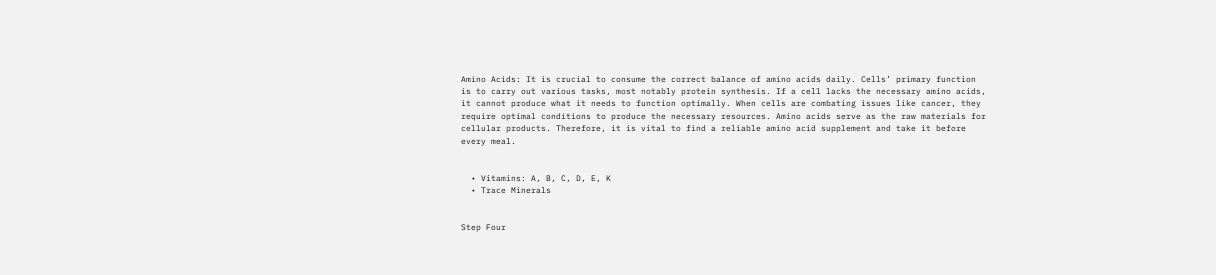Amino Acids: It is crucial to consume the correct balance of amino acids daily. Cells’ primary function is to carry out various tasks, most notably protein synthesis. If a cell lacks the necessary amino acids, it cannot produce what it needs to function optimally. When cells are combating issues like cancer, they require optimal conditions to produce the necessary resources. Amino acids serve as the raw materials for cellular products. Therefore, it is vital to find a reliable amino acid supplement and take it before every meal.


  • Vitamins: A, B, C, D, E, K
  • Trace Minerals


Step Four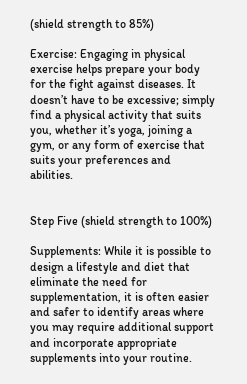(shield strength to 85%)

Exercise: Engaging in physical exercise helps prepare your body for the fight against diseases. It doesn’t have to be excessive; simply find a physical activity that suits you, whether it’s yoga, joining a gym, or any form of exercise that suits your preferences and abilities.


Step Five (shield strength to 100%)

Supplements: While it is possible to design a lifestyle and diet that eliminate the need for supplementation, it is often easier and safer to identify areas where you may require additional support and incorporate appropriate supplements into your routine.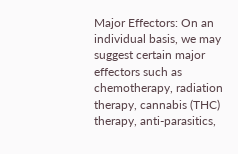Major Effectors: On an individual basis, we may suggest certain major effectors such as chemotherapy, radiation therapy, cannabis (THC) therapy, anti-parasitics,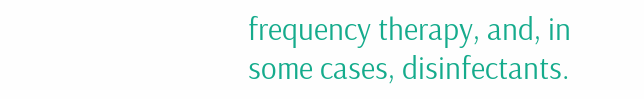frequency therapy, and, in some cases, disinfectants.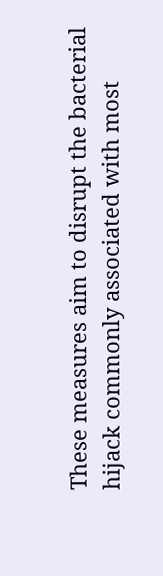These measures aim to disrupt the bacterial hijack commonly associated with most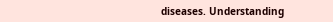diseases. Understanding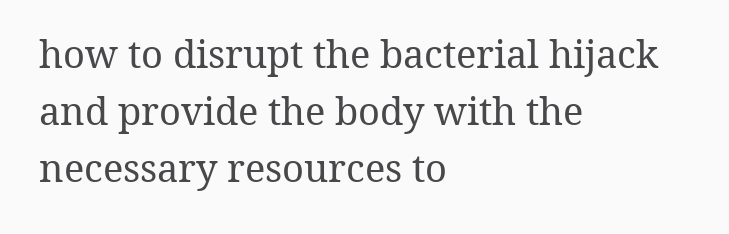how to disrupt the bacterial hijack and provide the body with the necessary resources to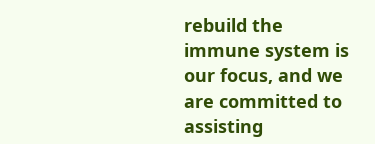rebuild the immune system is our focus, and we are committed to assisting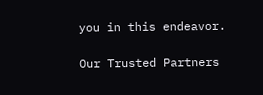you in this endeavor.

Our Trusted Partners